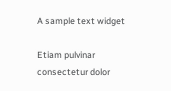A sample text widget

Etiam pulvinar consectetur dolor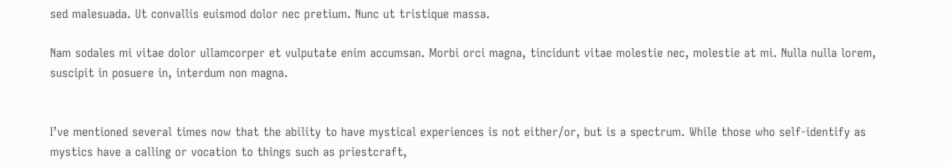sed malesuada. Ut convallis euismod dolor nec pretium. Nunc ut tristique massa.

Nam sodales mi vitae dolor ullamcorper et vulputate enim accumsan. Morbi orci magna, tincidunt vitae molestie nec, molestie at mi. Nulla nulla lorem, suscipit in posuere in, interdum non magna.


I’ve mentioned several times now that the ability to have mystical experiences is not either/or, but is a spectrum. While those who self-identify as mystics have a calling or vocation to things such as priestcraft,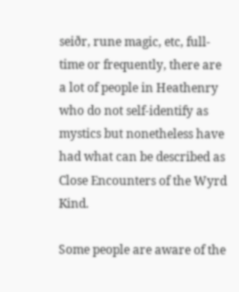seiðr, rune magic, etc, full-time or frequently, there are a lot of people in Heathenry who do not self-identify as mystics but nonetheless have had what can be described as Close Encounters of the Wyrd Kind.

Some people are aware of the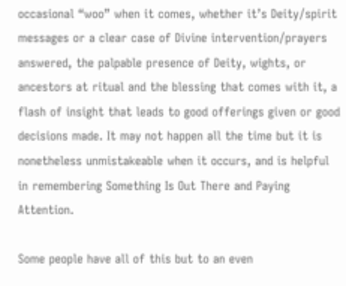occasional “woo” when it comes, whether it’s Deity/spirit messages or a clear case of Divine intervention/prayers answered, the palpable presence of Deity, wights, or ancestors at ritual and the blessing that comes with it, a flash of insight that leads to good offerings given or good decisions made. It may not happen all the time but it is nonetheless unmistakeable when it occurs, and is helpful in remembering Something Is Out There and Paying Attention.

Some people have all of this but to an even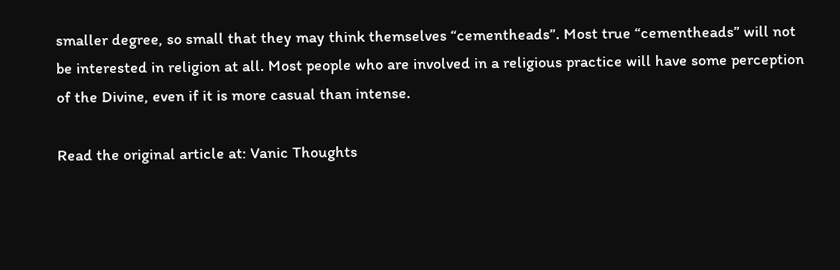smaller degree, so small that they may think themselves “cementheads”. Most true “cementheads” will not be interested in religion at all. Most people who are involved in a religious practice will have some perception of the Divine, even if it is more casual than intense.

Read the original article at: Vanic Thoughts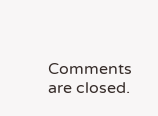Comments are closed.